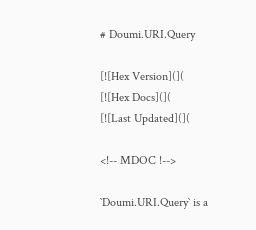# Doumi.URI.Query

[![Hex Version](](
[![Hex Docs](](
[![Last Updated](](

<!-- MDOC !-->

`Doumi.URI.Query` is a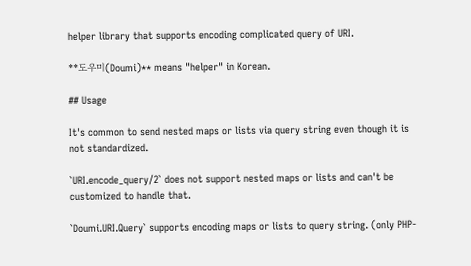helper library that supports encoding complicated query of URI.

**도우미(Doumi)** means "helper" in Korean.

## Usage

It's common to send nested maps or lists via query string even though it is not standardized.

`URI.encode_query/2` does not support nested maps or lists and can't be customized to handle that.

`Doumi.URI.Query` supports encoding maps or lists to query string. (only PHP-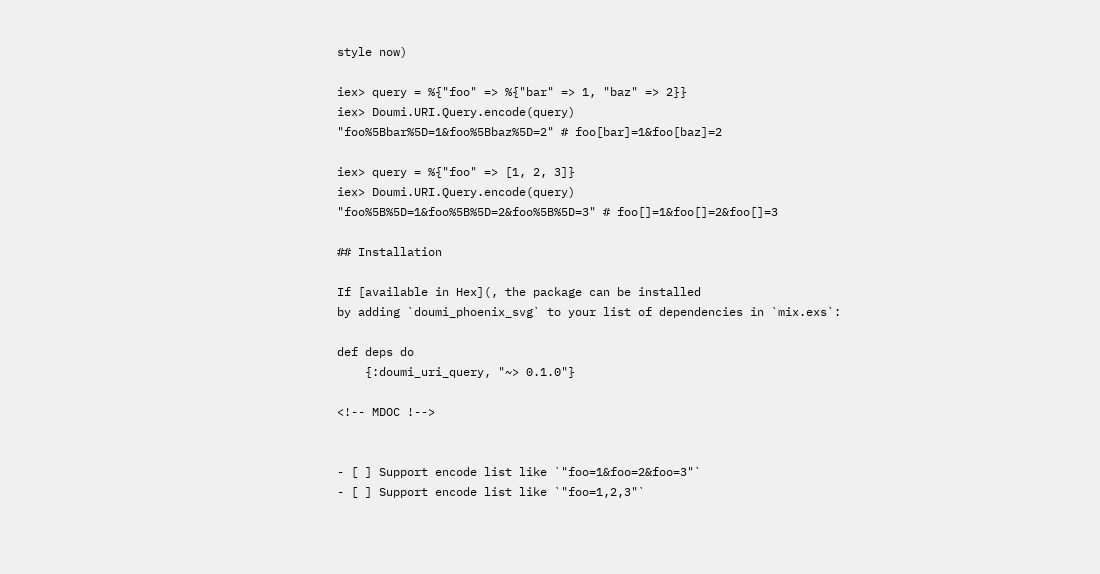style now)

iex> query = %{"foo" => %{"bar" => 1, "baz" => 2}}
iex> Doumi.URI.Query.encode(query)
"foo%5Bbar%5D=1&foo%5Bbaz%5D=2" # foo[bar]=1&foo[baz]=2

iex> query = %{"foo" => [1, 2, 3]}
iex> Doumi.URI.Query.encode(query)
"foo%5B%5D=1&foo%5B%5D=2&foo%5B%5D=3" # foo[]=1&foo[]=2&foo[]=3

## Installation

If [available in Hex](, the package can be installed
by adding `doumi_phoenix_svg` to your list of dependencies in `mix.exs`:

def deps do
    {:doumi_uri_query, "~> 0.1.0"}

<!-- MDOC !-->


- [ ] Support encode list like `"foo=1&foo=2&foo=3"`
- [ ] Support encode list like `"foo=1,2,3"`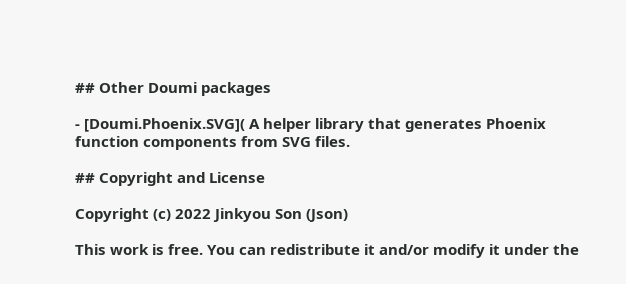## Other Doumi packages

- [Doumi.Phoenix.SVG]( A helper library that generates Phoenix function components from SVG files.

## Copyright and License

Copyright (c) 2022 Jinkyou Son (Json)

This work is free. You can redistribute it and/or modify it under the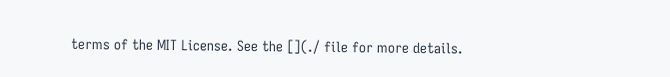terms of the MIT License. See the [](./ file for more details.